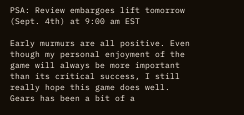PSA: Review embargoes lift tomorrow (Sept. 4th) at 9:00 am EST

Early murmurs are all positive. Even though my personal enjoyment of the game will always be more important than its critical success, I still really hope this game does well. Gears has been a bit of a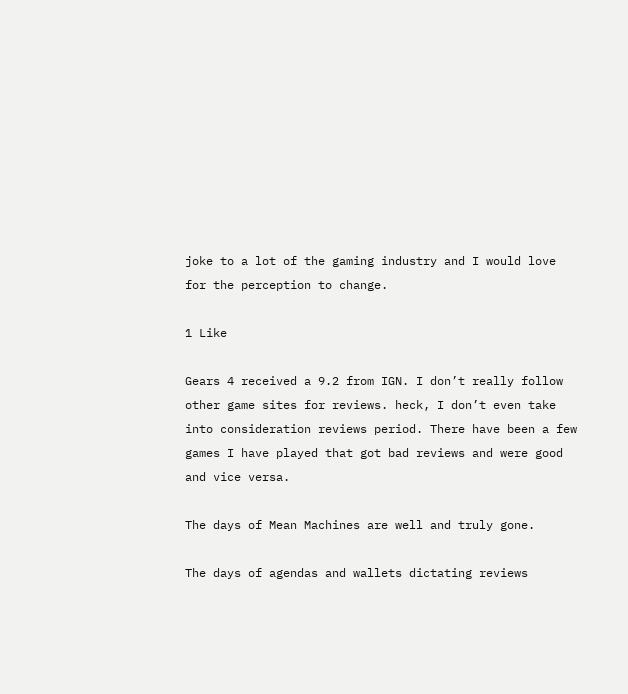joke to a lot of the gaming industry and I would love for the perception to change.

1 Like

Gears 4 received a 9.2 from IGN. I don’t really follow other game sites for reviews. heck, I don’t even take into consideration reviews period. There have been a few games I have played that got bad reviews and were good and vice versa.

The days of Mean Machines are well and truly gone.

The days of agendas and wallets dictating reviews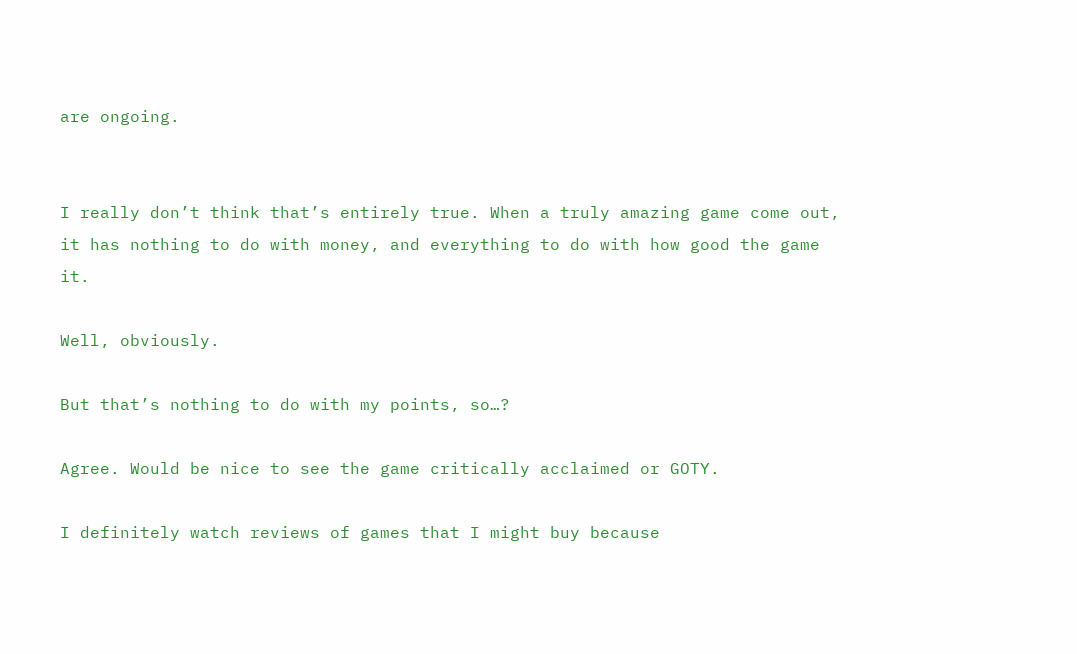are ongoing.


I really don’t think that’s entirely true. When a truly amazing game come out, it has nothing to do with money, and everything to do with how good the game it.

Well, obviously.

But that’s nothing to do with my points, so…?

Agree. Would be nice to see the game critically acclaimed or GOTY.

I definitely watch reviews of games that I might buy because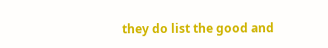they do list the good and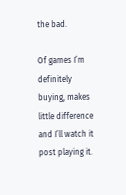the bad.

Of games I’m definitely buying, makes little difference and I’ll watch it post playing it.